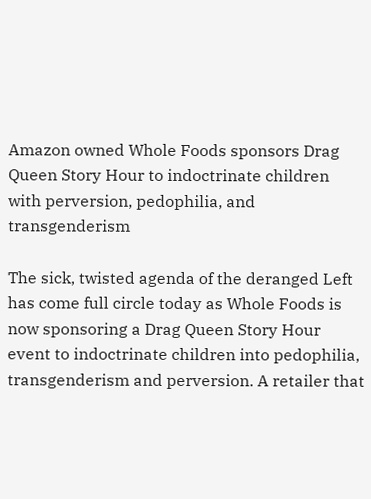Amazon owned Whole Foods sponsors Drag Queen Story Hour to indoctrinate children with perversion, pedophilia, and transgenderism

The sick, twisted agenda of the deranged Left has come full circle today as Whole Foods is now sponsoring a Drag Queen Story Hour event to indoctrinate children into pedophilia, transgenderism and perversion. A retailer that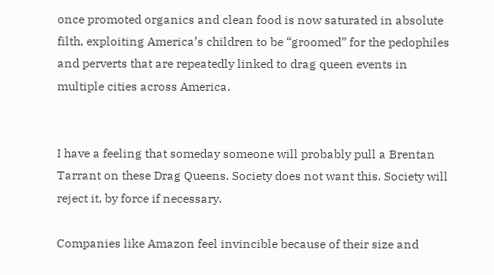once promoted organics and clean food is now saturated in absolute filth, exploiting America’s children to be “groomed” for the pedophiles and perverts that are repeatedly linked to drag queen events in multiple cities across America.


I have a feeling that someday someone will probably pull a Brentan Tarrant on these Drag Queens. Society does not want this. Society will reject it, by force if necessary.

Companies like Amazon feel invincible because of their size and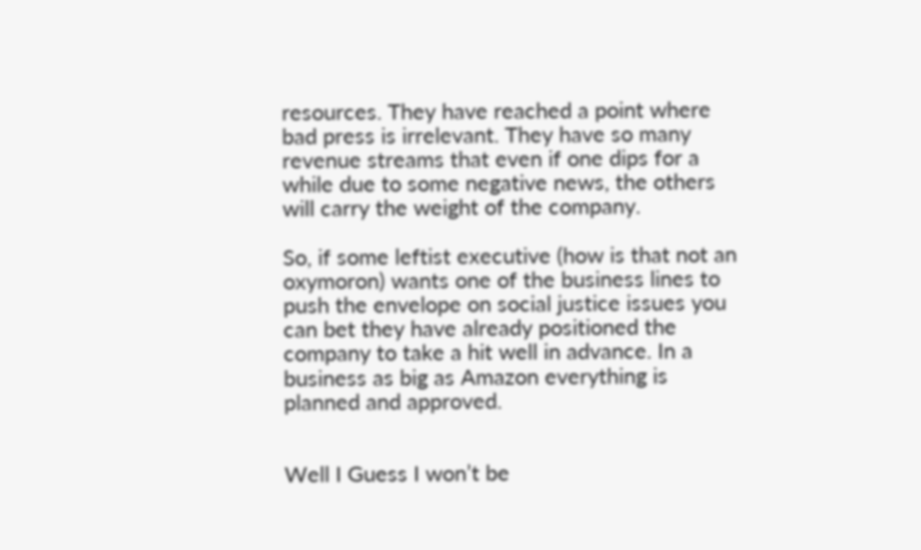resources. They have reached a point where bad press is irrelevant. They have so many revenue streams that even if one dips for a while due to some negative news, the others will carry the weight of the company.

So, if some leftist executive (how is that not an oxymoron) wants one of the business lines to push the envelope on social justice issues you can bet they have already positioned the company to take a hit well in advance. In a business as big as Amazon everything is planned and approved.


Well I Guess I won’t be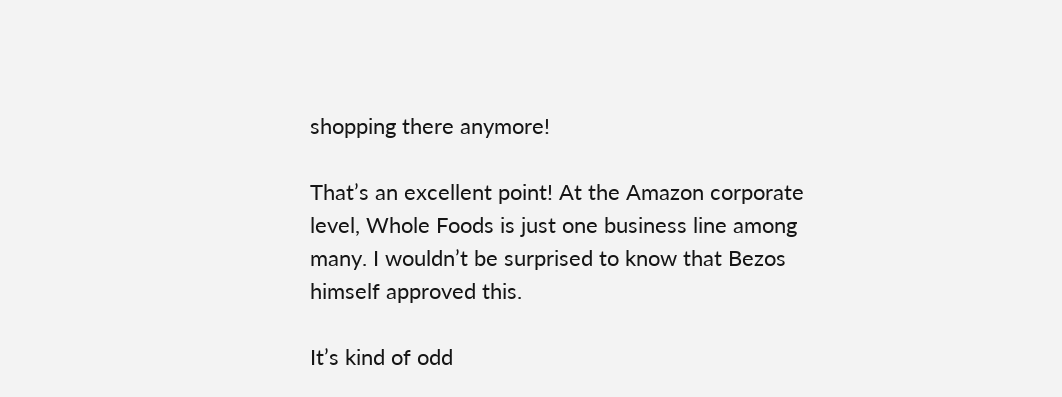shopping there anymore!

That’s an excellent point! At the Amazon corporate level, Whole Foods is just one business line among many. I wouldn’t be surprised to know that Bezos himself approved this.

It’s kind of odd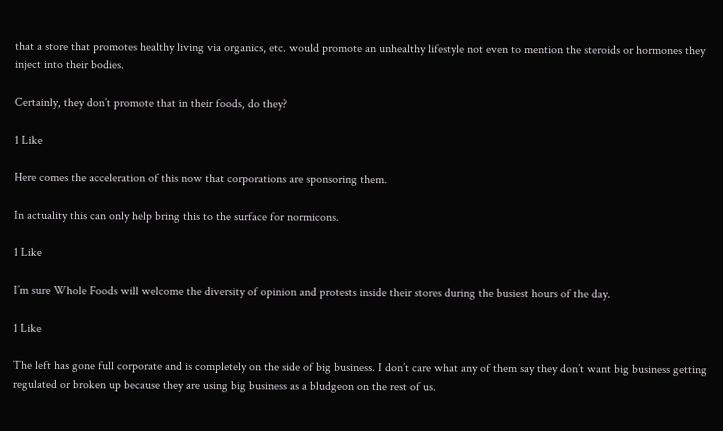that a store that promotes healthy living via organics, etc. would promote an unhealthy lifestyle not even to mention the steroids or hormones they inject into their bodies.

Certainly, they don’t promote that in their foods, do they?

1 Like

Here comes the acceleration of this now that corporations are sponsoring them.

In actuality this can only help bring this to the surface for normicons.

1 Like

I’m sure Whole Foods will welcome the diversity of opinion and protests inside their stores during the busiest hours of the day.

1 Like

The left has gone full corporate and is completely on the side of big business. I don’t care what any of them say they don’t want big business getting regulated or broken up because they are using big business as a bludgeon on the rest of us.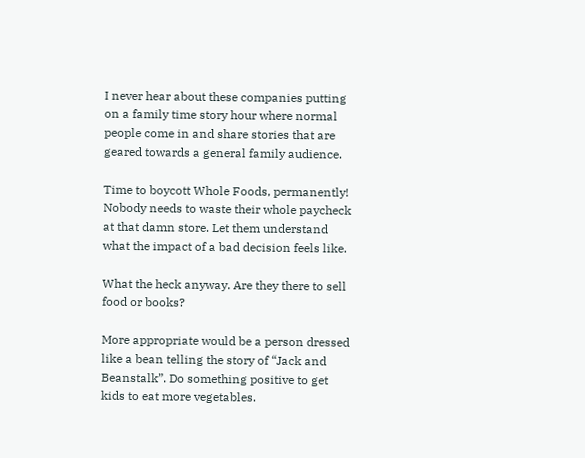I never hear about these companies putting on a family time story hour where normal people come in and share stories that are geared towards a general family audience.

Time to boycott Whole Foods, permanently! Nobody needs to waste their whole paycheck at that damn store. Let them understand what the impact of a bad decision feels like.

What the heck anyway. Are they there to sell food or books?

More appropriate would be a person dressed like a bean telling the story of “Jack and Beanstalk”. Do something positive to get kids to eat more vegetables.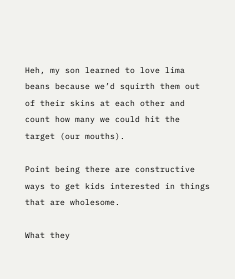Heh, my son learned to love lima beans because we’d squirth them out of their skins at each other and count how many we could hit the target (our mouths).

Point being there are constructive ways to get kids interested in things that are wholesome.

What they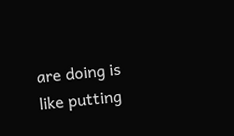are doing is like putting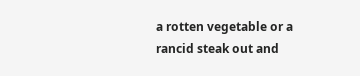a rotten vegetable or a rancid steak out and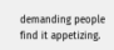demanding people find it appetizing.